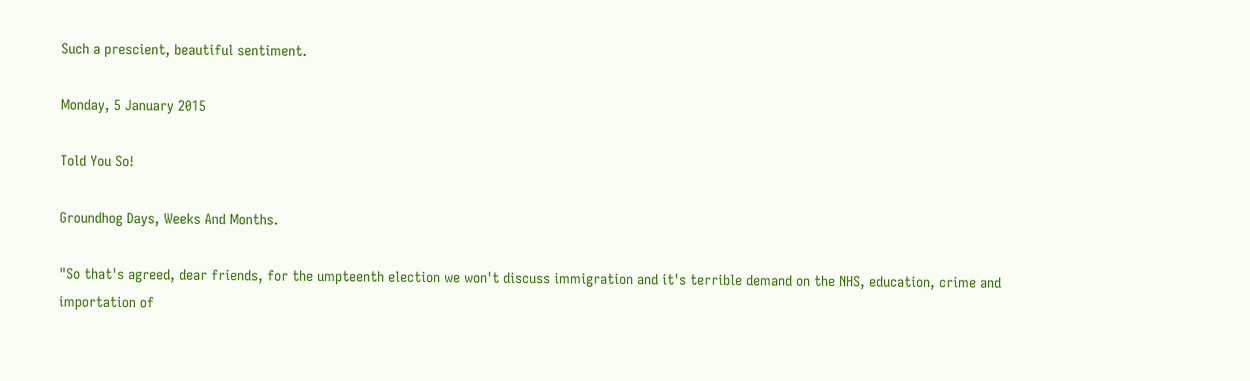Such a prescient, beautiful sentiment.

Monday, 5 January 2015

Told You So!

Groundhog Days, Weeks And Months.

"So that's agreed, dear friends, for the umpteenth election we won't discuss immigration and it's terrible demand on the NHS, education, crime and importation of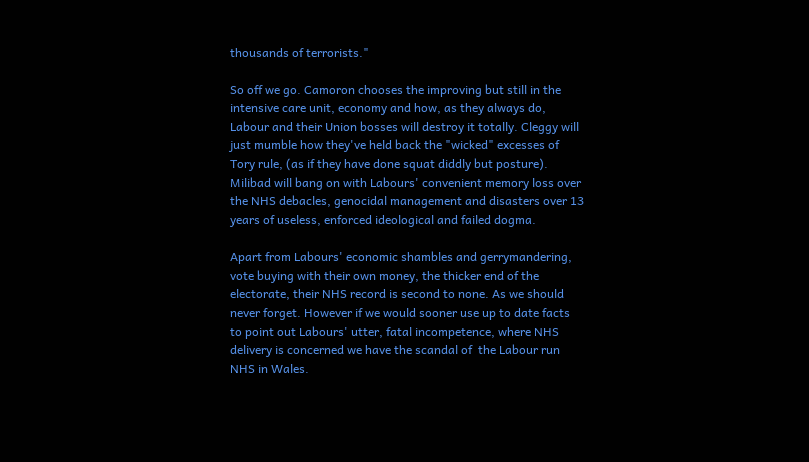thousands of terrorists."

So off we go. Camoron chooses the improving but still in the intensive care unit, economy and how, as they always do, Labour and their Union bosses will destroy it totally. Cleggy will just mumble how they've held back the "wicked" excesses of Tory rule, (as if they have done squat diddly but posture). Milibad will bang on with Labours' convenient memory loss over the NHS debacles, genocidal management and disasters over 13 years of useless, enforced ideological and failed dogma.

Apart from Labours' economic shambles and gerrymandering, vote buying with their own money, the thicker end of the electorate, their NHS record is second to none. As we should never forget. However if we would sooner use up to date facts to point out Labours' utter, fatal incompetence, where NHS delivery is concerned we have the scandal of  the Labour run NHS in Wales.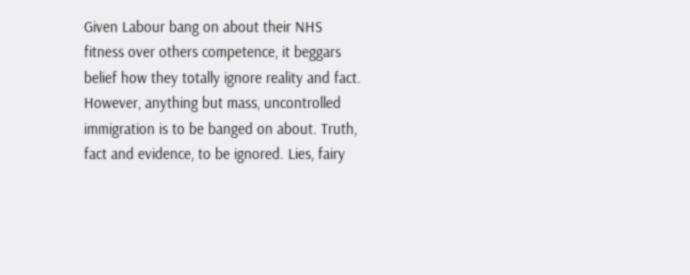Given Labour bang on about their NHS fitness over others competence, it beggars belief how they totally ignore reality and fact. However, anything but mass, uncontrolled immigration is to be banged on about. Truth, fact and evidence, to be ignored. Lies, fairy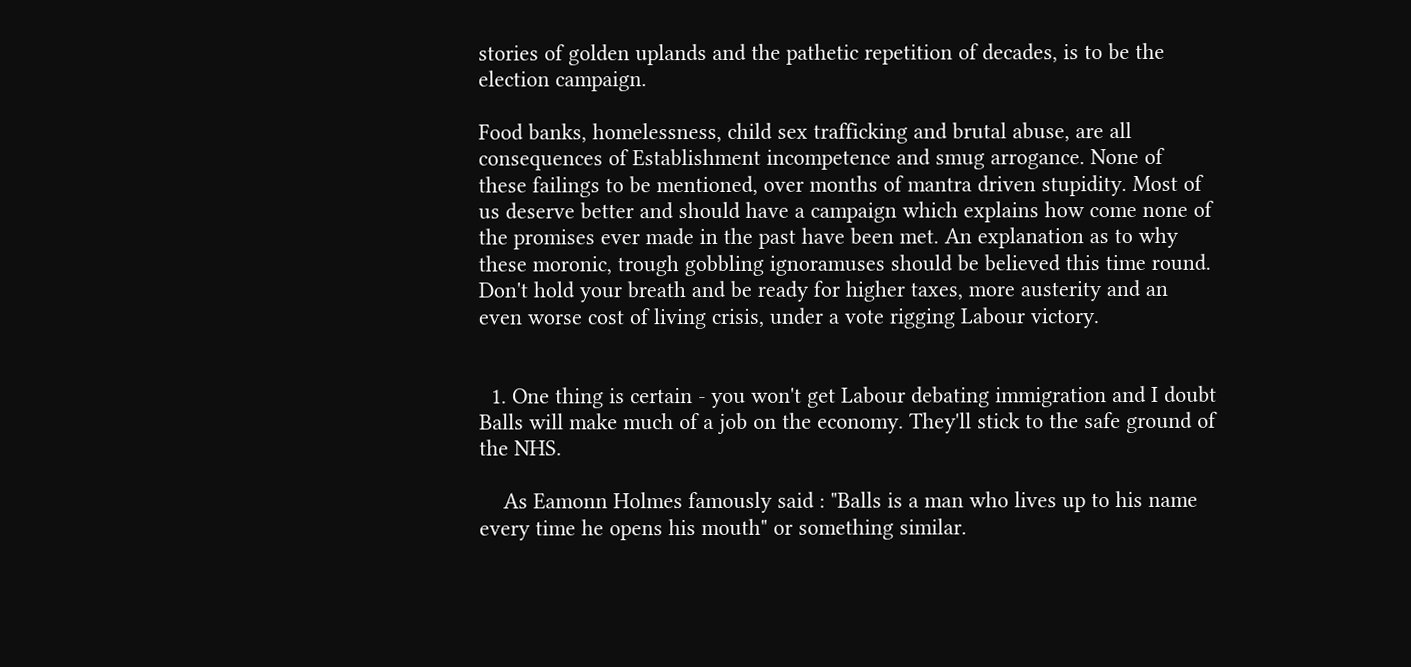stories of golden uplands and the pathetic repetition of decades, is to be the election campaign.

Food banks, homelessness, child sex trafficking and brutal abuse, are all consequences of Establishment incompetence and smug arrogance. None of these failings to be mentioned, over months of mantra driven stupidity. Most of us deserve better and should have a campaign which explains how come none of the promises ever made in the past have been met. An explanation as to why these moronic, trough gobbling ignoramuses should be believed this time round. Don't hold your breath and be ready for higher taxes, more austerity and an even worse cost of living crisis, under a vote rigging Labour victory.


  1. One thing is certain - you won't get Labour debating immigration and I doubt Balls will make much of a job on the economy. They'll stick to the safe ground of the NHS.

    As Eamonn Holmes famously said : "Balls is a man who lives up to his name every time he opens his mouth" or something similar.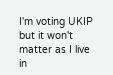I'm voting UKIP but it won't matter as I live in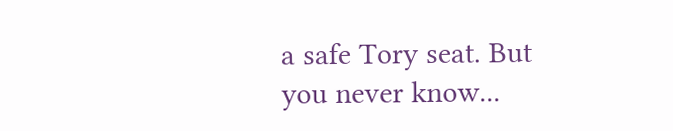a safe Tory seat. But you never know...